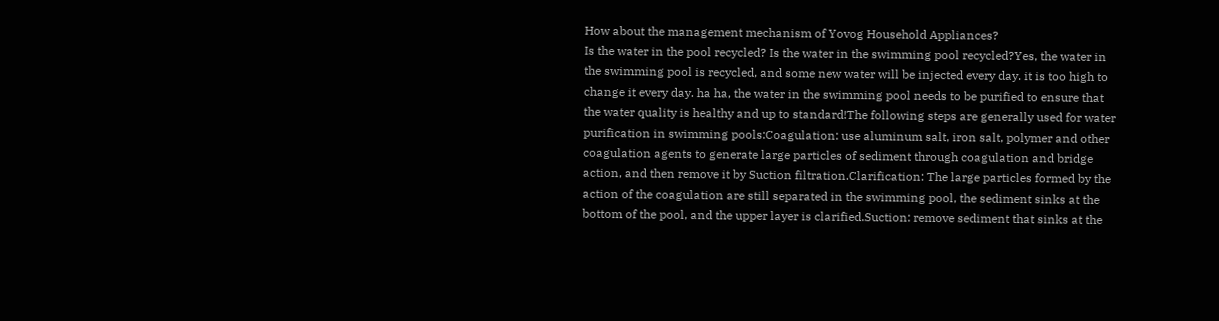How about the management mechanism of Yovog Household Appliances?
Is the water in the pool recycled? Is the water in the swimming pool recycled?Yes, the water in the swimming pool is recycled, and some new water will be injected every day. it is too high to change it every day. ha ha, the water in the swimming pool needs to be purified to ensure that the water quality is healthy and up to standard!The following steps are generally used for water purification in swimming pools:Coagulation: use aluminum salt, iron salt, polymer and other coagulation agents to generate large particles of sediment through coagulation and bridge action, and then remove it by Suction filtration.Clarification: The large particles formed by the action of the coagulation are still separated in the swimming pool, the sediment sinks at the bottom of the pool, and the upper layer is clarified.Suction: remove sediment that sinks at the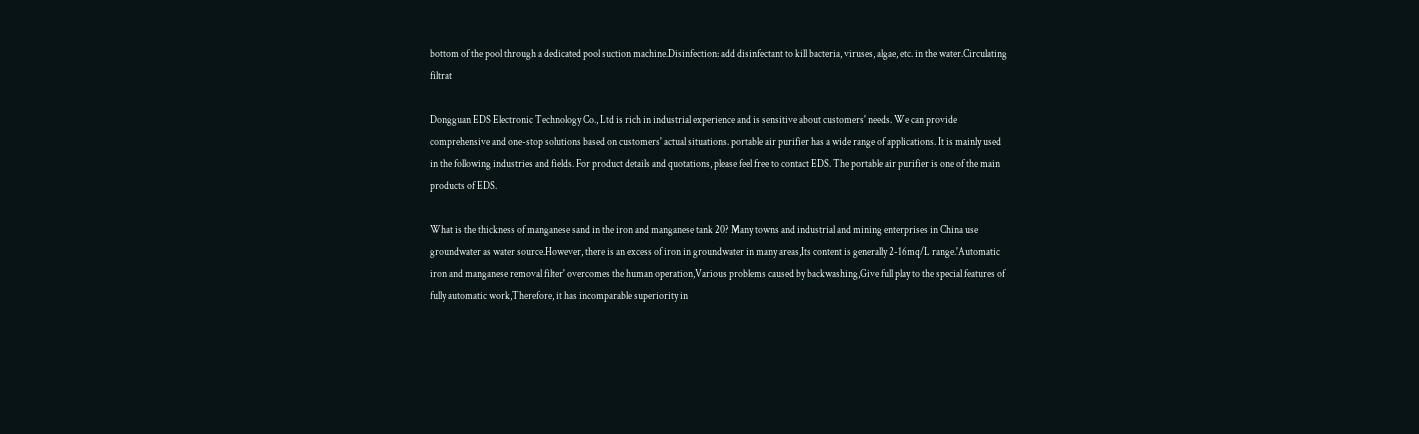bottom of the pool through a dedicated pool suction machine.Disinfection: add disinfectant to kill bacteria, viruses, algae, etc. in the water.Circulating filtrat

Dongguan EDS Electronic Technology Co., Ltd is rich in industrial experience and is sensitive about customers' needs. We can provide comprehensive and one-stop solutions based on customers' actual situations. portable air purifier has a wide range of applications. It is mainly used in the following industries and fields. For product details and quotations, please feel free to contact EDS. The portable air purifier is one of the main products of EDS.

What is the thickness of manganese sand in the iron and manganese tank 20? Many towns and industrial and mining enterprises in China use groundwater as water source.However, there is an excess of iron in groundwater in many areas,Its content is generally 2-16mq/L range.'Automatic iron and manganese removal filter' overcomes the human operation,Various problems caused by backwashing,Give full play to the special features of fully automatic work,Therefore, it has incomparable superiority in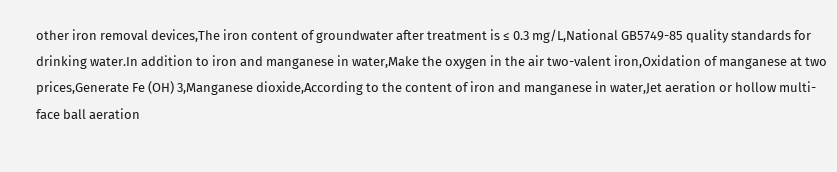other iron removal devices,The iron content of groundwater after treatment is ≤ 0.3 mg/L,National GB5749-85 quality standards for drinking water.In addition to iron and manganese in water,Make the oxygen in the air two-valent iron,Oxidation of manganese at two prices,Generate Fe (OH) 3,Manganese dioxide,According to the content of iron and manganese in water,Jet aeration or hollow multi-face ball aeration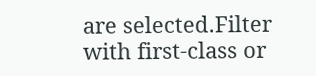are selected.Filter with first-class or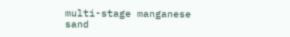multi-stage manganese sand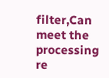filter,Can meet the processing re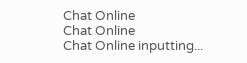Chat Online
Chat Online
Chat Online inputting...